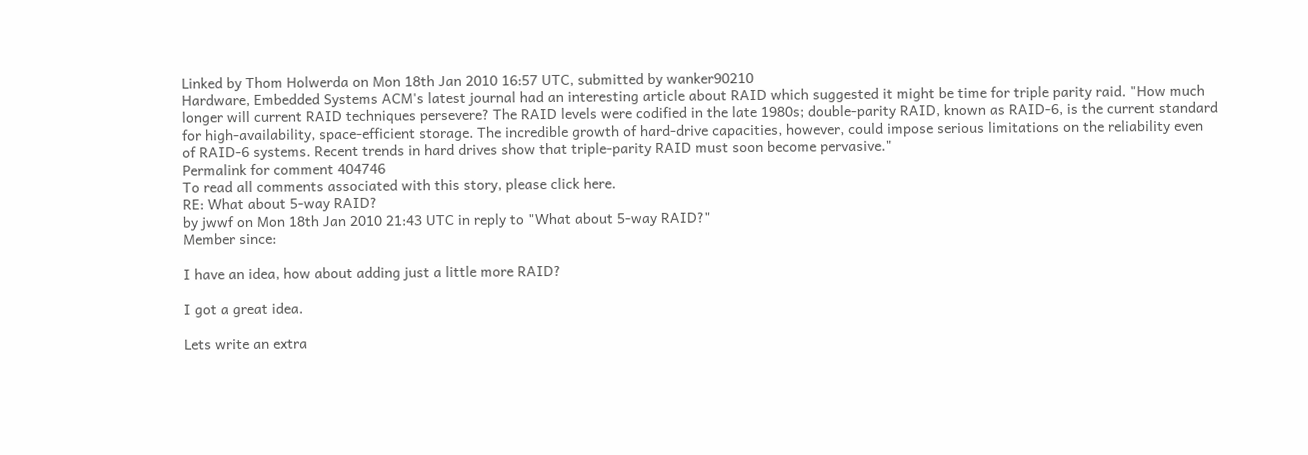Linked by Thom Holwerda on Mon 18th Jan 2010 16:57 UTC, submitted by wanker90210
Hardware, Embedded Systems ACM's latest journal had an interesting article about RAID which suggested it might be time for triple parity raid. "How much longer will current RAID techniques persevere? The RAID levels were codified in the late 1980s; double-parity RAID, known as RAID-6, is the current standard for high-availability, space-efficient storage. The incredible growth of hard-drive capacities, however, could impose serious limitations on the reliability even of RAID-6 systems. Recent trends in hard drives show that triple-parity RAID must soon become pervasive."
Permalink for comment 404746
To read all comments associated with this story, please click here.
RE: What about 5-way RAID?
by jwwf on Mon 18th Jan 2010 21:43 UTC in reply to "What about 5-way RAID?"
Member since:

I have an idea, how about adding just a little more RAID?

I got a great idea.

Lets write an extra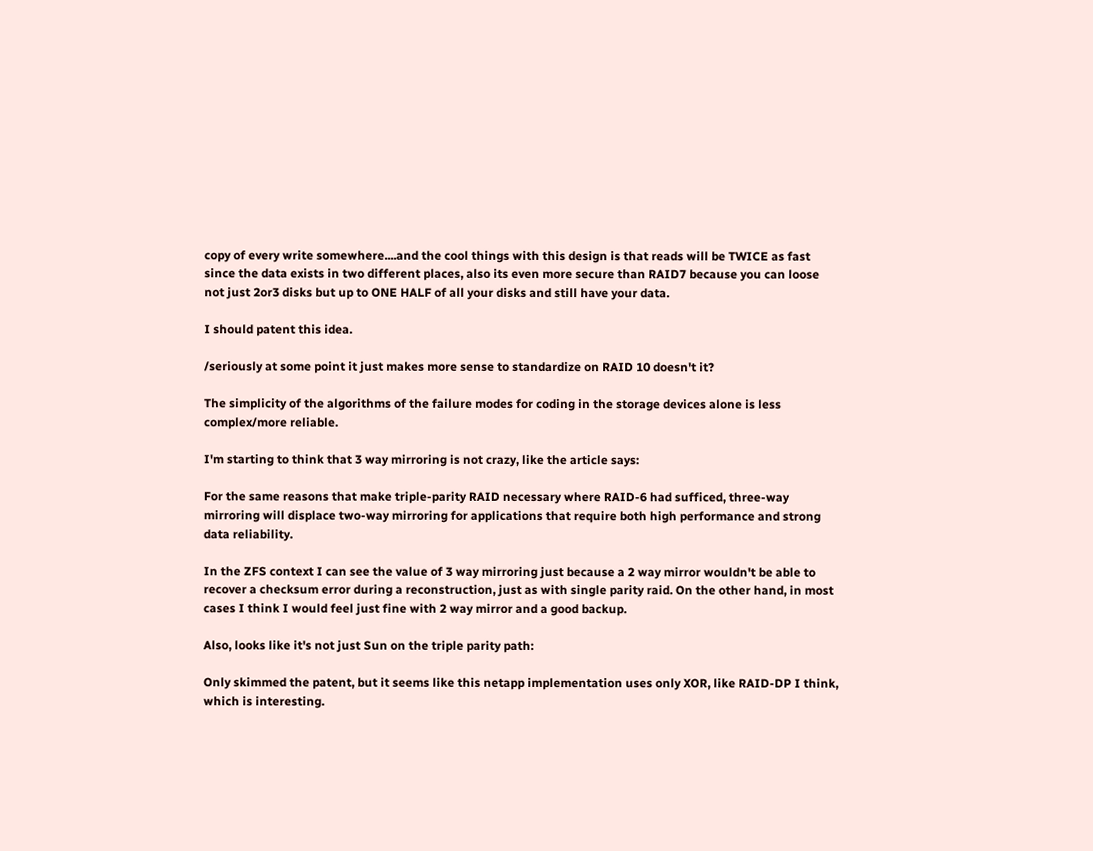copy of every write somewhere....and the cool things with this design is that reads will be TWICE as fast since the data exists in two different places, also its even more secure than RAID7 because you can loose not just 2or3 disks but up to ONE HALF of all your disks and still have your data.

I should patent this idea.

/seriously at some point it just makes more sense to standardize on RAID 10 doesn't it?

The simplicity of the algorithms of the failure modes for coding in the storage devices alone is less complex/more reliable.

I'm starting to think that 3 way mirroring is not crazy, like the article says:

For the same reasons that make triple-parity RAID necessary where RAID-6 had sufficed, three-way mirroring will displace two-way mirroring for applications that require both high performance and strong data reliability.

In the ZFS context I can see the value of 3 way mirroring just because a 2 way mirror wouldn't be able to recover a checksum error during a reconstruction, just as with single parity raid. On the other hand, in most cases I think I would feel just fine with 2 way mirror and a good backup.

Also, looks like it's not just Sun on the triple parity path:

Only skimmed the patent, but it seems like this netapp implementation uses only XOR, like RAID-DP I think, which is interesting.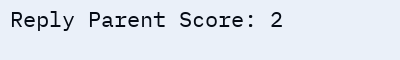Reply Parent Score: 2